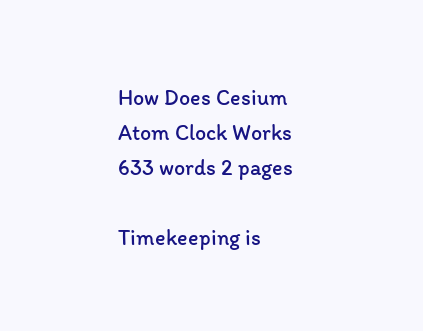How Does Cesium Atom Clock Works
633 words 2 pages

Timekeeping is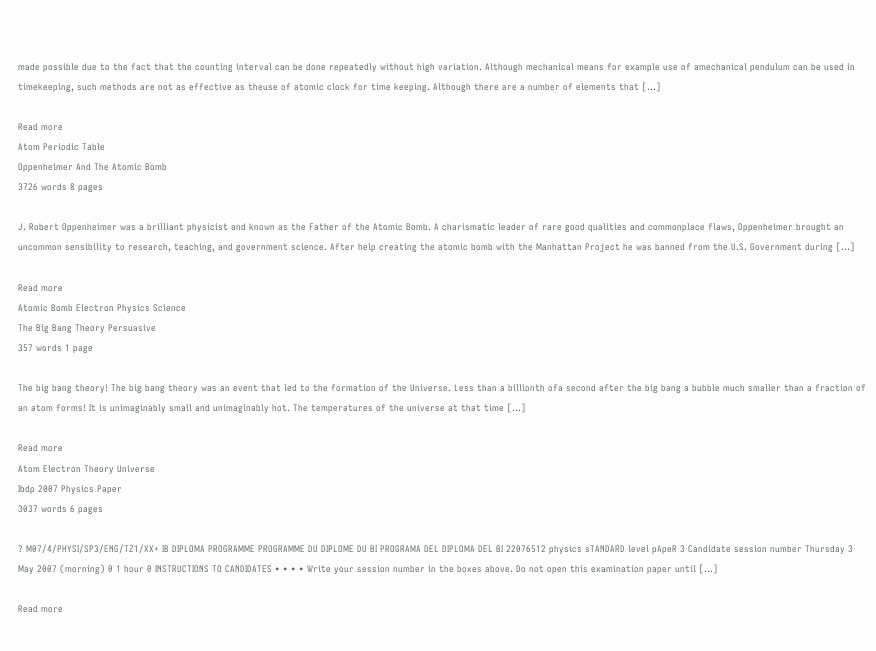made possible due to the fact that the counting interval can be done repeatedly without high variation. Although mechanical means for example use of amechanical pendulum can be used in timekeeping, such methods are not as effective as theuse of atomic clock for time keeping. Although there are a number of elements that […]

Read more
Atom Periodic Table
Oppenheimer And The Atomic Bomb
3726 words 8 pages

J. Robert Oppenheimer was a brilliant physicist and known as the Father of the Atomic Bomb. A charismatic leader of rare good qualities and commonplace flaws, Oppenheimer brought an uncommon sensibility to research, teaching, and government science. After help creating the atomic bomb with the Manhattan Project he was banned from the U.S. Government during […]

Read more
Atomic Bomb Electron Physics Science
The Big Bang Theory Persuasive
357 words 1 page

The big bang theory! The big bang theory was an event that led to the formation of the Universe. Less than a billionth ofa second after the big bang a bubble much smaller than a fraction of an atom forms! It is unimaginably small and unimaginably hot. The temperatures of the universe at that time […]

Read more
Atom Electron Theory Universe
Ibdp 2007 Physics Paper
3037 words 6 pages

? M07/4/PHYSI/SP3/ENG/TZ1/XX+ IB DIPLOMA PROGRAMME PROGRAMME DU DIPLOME DU BI PROGRAMA DEL DIPLOMA DEL BI 22076512 physics sTANDARD level pApeR 3 Candidate session number Thursday 3 May 2007 (morning) 0 1 hour 0 INSTRUCTIONS TO CANDIDATES • • • • Write your session number in the boxes above. Do not open this examination paper until […]

Read more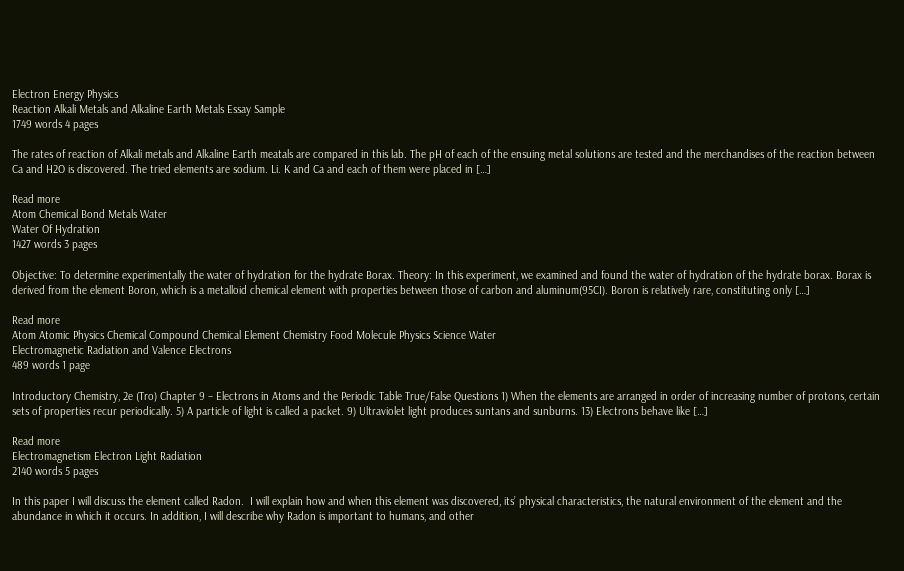Electron Energy Physics
Reaction Alkali Metals and Alkaline Earth Metals Essay Sample
1749 words 4 pages

The rates of reaction of Alkali metals and Alkaline Earth meatals are compared in this lab. The pH of each of the ensuing metal solutions are tested and the merchandises of the reaction between Ca and H2O is discovered. The tried elements are sodium. Li. K and Ca and each of them were placed in […]

Read more
Atom Chemical Bond Metals Water
Water Of Hydration
1427 words 3 pages

Objective: To determine experimentally the water of hydration for the hydrate Borax. Theory: In this experiment, we examined and found the water of hydration of the hydrate borax. Borax is derived from the element Boron, which is a metalloid chemical element with properties between those of carbon and aluminum(95CI). Boron is relatively rare, constituting only […]

Read more
Atom Atomic Physics Chemical Compound Chemical Element Chemistry Food Molecule Physics Science Water
Electromagnetic Radiation and Valence Electrons
489 words 1 page

Introductory Chemistry, 2e (Tro) Chapter 9 – Electrons in Atoms and the Periodic Table True/False Questions 1) When the elements are arranged in order of increasing number of protons, certain sets of properties recur periodically. 5) A particle of light is called a packet. 9) Ultraviolet light produces suntans and sunburns. 13) Electrons behave like […]

Read more
Electromagnetism Electron Light Radiation
2140 words 5 pages

In this paper I will discuss the element called Radon.  I will explain how and when this element was discovered, its’ physical characteristics, the natural environment of the element and the abundance in which it occurs. In addition, I will describe why Radon is important to humans, and other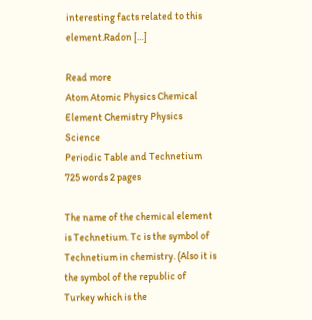interesting facts related to this element.Radon […]

Read more
Atom Atomic Physics Chemical Element Chemistry Physics Science
Periodic Table and Technetium
725 words 2 pages

The name of the chemical element is Technetium. Tc is the symbol of Technetium in chemistry. (Also it is the symbol of the republic of Turkey which is the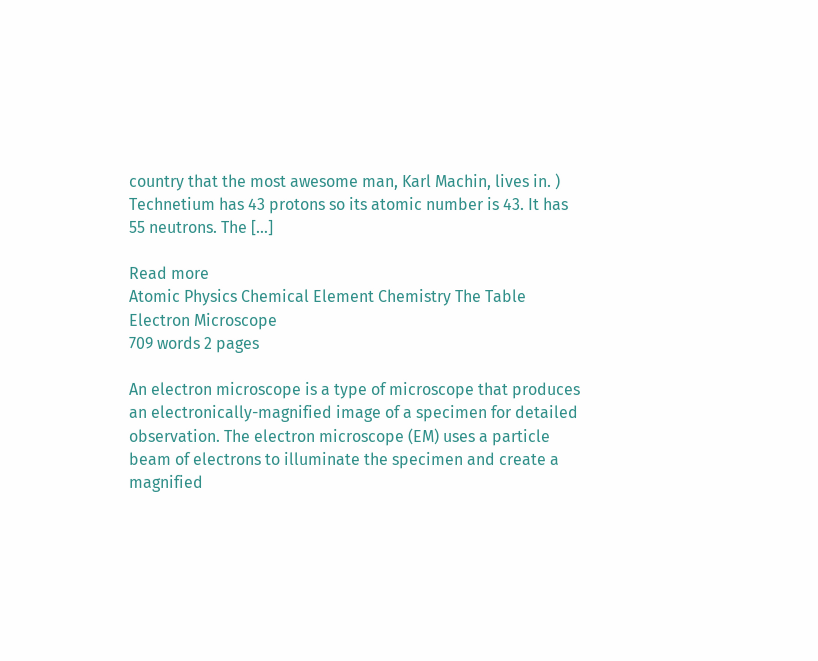country that the most awesome man, Karl Machin, lives in. ) Technetium has 43 protons so its atomic number is 43. It has 55 neutrons. The […]

Read more
Atomic Physics Chemical Element Chemistry The Table
Electron Microscope
709 words 2 pages

An electron microscope is a type of microscope that produces an electronically-magnified image of a specimen for detailed observation. The electron microscope (EM) uses a particle beam of electrons to illuminate the specimen and create a magnified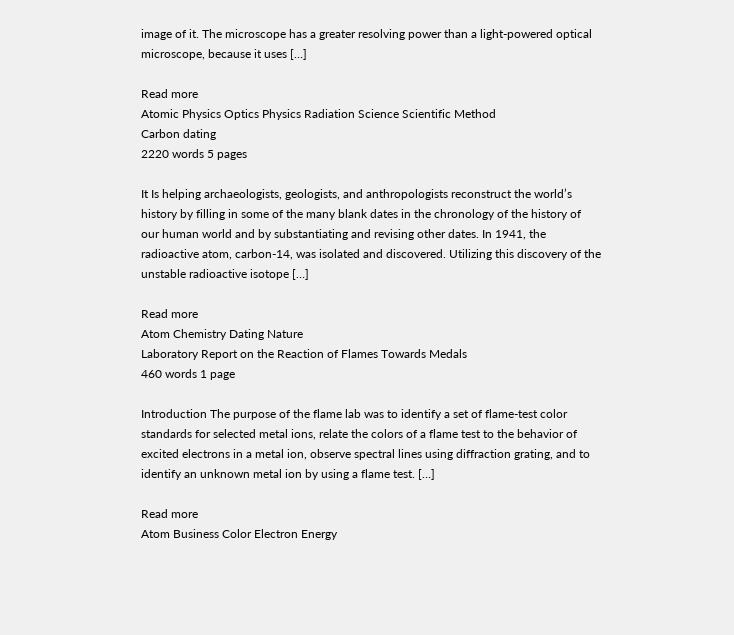image of it. The microscope has a greater resolving power than a light-powered optical microscope, because it uses […]

Read more
Atomic Physics Optics Physics Radiation Science Scientific Method
Carbon dating
2220 words 5 pages

It Is helping archaeologists, geologists, and anthropologists reconstruct the world’s history by filling in some of the many blank dates in the chronology of the history of our human world and by substantiating and revising other dates. In 1941, the radioactive atom, carbon-14, was isolated and discovered. Utilizing this discovery of the unstable radioactive isotope […]

Read more
Atom Chemistry Dating Nature
Laboratory Report on the Reaction of Flames Towards Medals
460 words 1 page

Introduction The purpose of the flame lab was to identify a set of flame-test color standards for selected metal ions, relate the colors of a flame test to the behavior of excited electrons in a metal ion, observe spectral lines using diffraction grating, and to identify an unknown metal ion by using a flame test. […]

Read more
Atom Business Color Electron Energy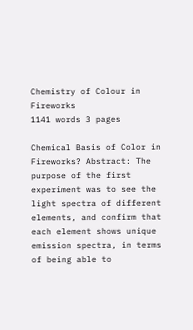Chemistry of Colour in Fireworks
1141 words 3 pages

Chemical Basis of Color in Fireworks? Abstract: The purpose of the first experiment was to see the light spectra of different elements, and confirm that each element shows unique emission spectra, in terms of being able to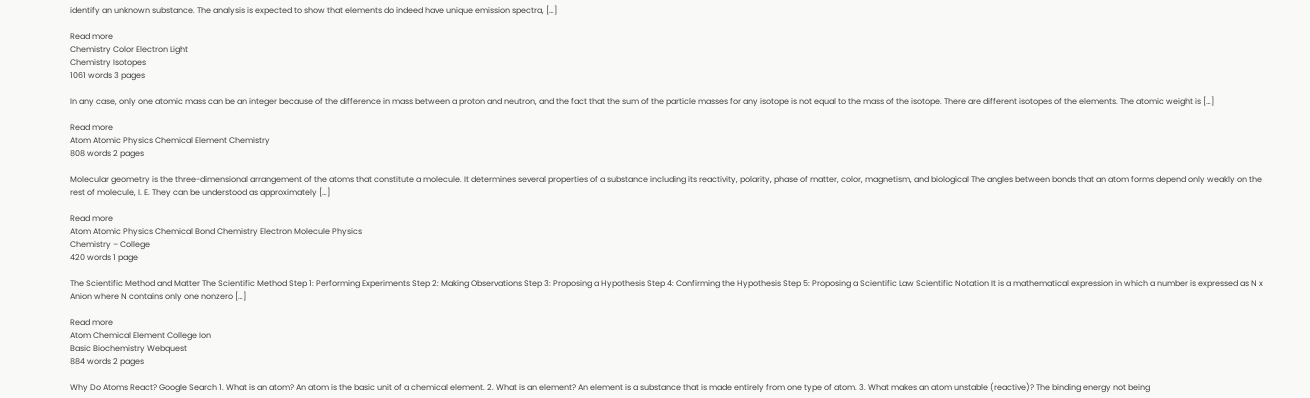identify an unknown substance. The analysis is expected to show that elements do indeed have unique emission spectra, […]

Read more
Chemistry Color Electron Light
Chemistry Isotopes
1061 words 3 pages

In any case, only one atomic mass can be an integer because of the difference in mass between a proton and neutron, and the fact that the sum of the particle masses for any isotope is not equal to the mass of the isotope. There are different isotopes of the elements. The atomic weight is […]

Read more
Atom Atomic Physics Chemical Element Chemistry
808 words 2 pages

Molecular geometry is the three-dimensional arrangement of the atoms that constitute a molecule. It determines several properties of a substance including its reactivity, polarity, phase of matter, color, magnetism, and biological The angles between bonds that an atom forms depend only weakly on the rest of molecule, I. E. They can be understood as approximately […]

Read more
Atom Atomic Physics Chemical Bond Chemistry Electron Molecule Physics
Chemistry – College
420 words 1 page

The Scientific Method and Matter The Scientific Method Step 1: Performing Experiments Step 2: Making Observations Step 3: Proposing a Hypothesis Step 4: Confirming the Hypothesis Step 5: Proposing a Scientific Law Scientific Notation It is a mathematical expression in which a number is expressed as N x Anion where N contains only one nonzero […]

Read more
Atom Chemical Element College Ion
Basic Biochemistry Webquest
884 words 2 pages

Why Do Atoms React? Google Search 1. What is an atom? An atom is the basic unit of a chemical element. 2. What is an element? An element is a substance that is made entirely from one type of atom. 3. What makes an atom unstable (reactive)? The binding energy not being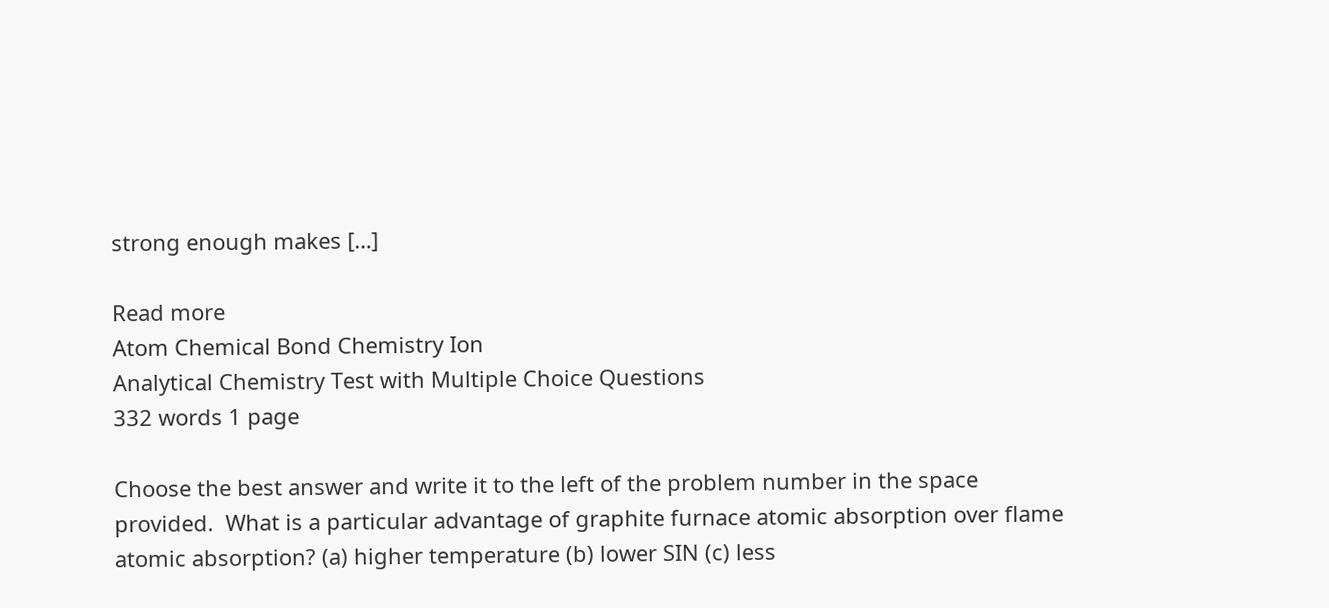strong enough makes […]

Read more
Atom Chemical Bond Chemistry Ion
Analytical Chemistry Test with Multiple Choice Questions
332 words 1 page

Choose the best answer and write it to the left of the problem number in the space provided.  What is a particular advantage of graphite furnace atomic absorption over flame atomic absorption? (a) higher temperature (b) lower SIN (c) less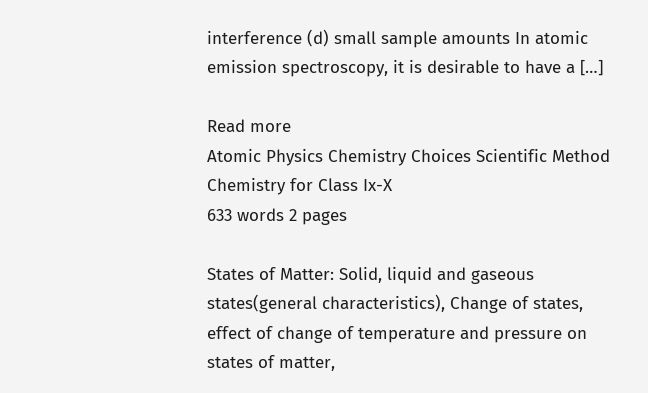interference (d) small sample amounts In atomic emission spectroscopy, it is desirable to have a […]

Read more
Atomic Physics Chemistry Choices Scientific Method
Chemistry for Class Ix-X
633 words 2 pages

States of Matter: Solid, liquid and gaseous states(general characteristics), Change of states, effect of change of temperature and pressure on states of matter,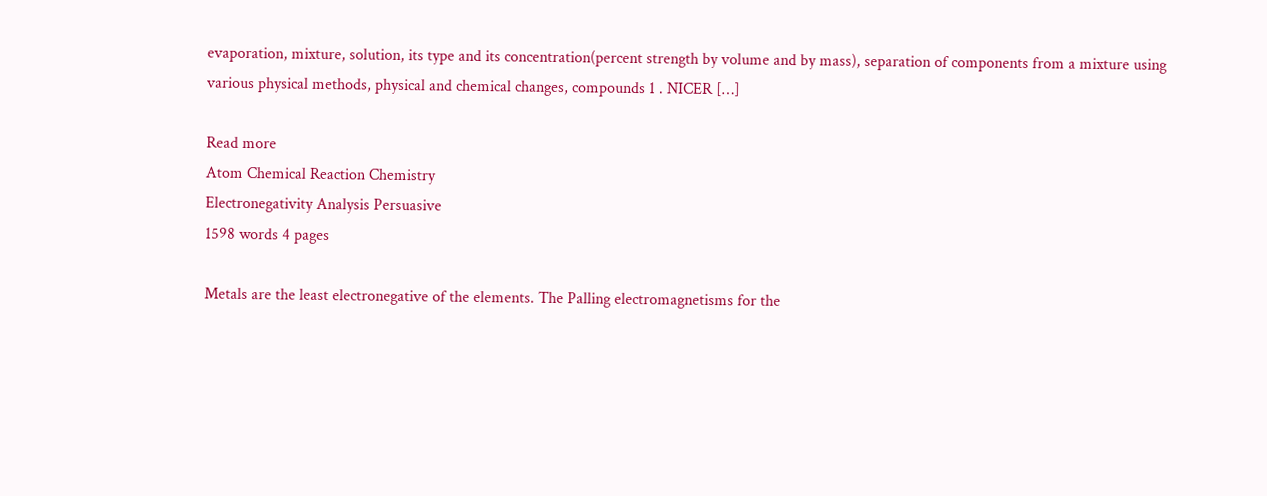evaporation, mixture, solution, its type and its concentration(percent strength by volume and by mass), separation of components from a mixture using various physical methods, physical and chemical changes, compounds 1 . NICER […]

Read more
Atom Chemical Reaction Chemistry
Electronegativity Analysis Persuasive
1598 words 4 pages

Metals are the least electronegative of the elements. The Palling electromagnetisms for the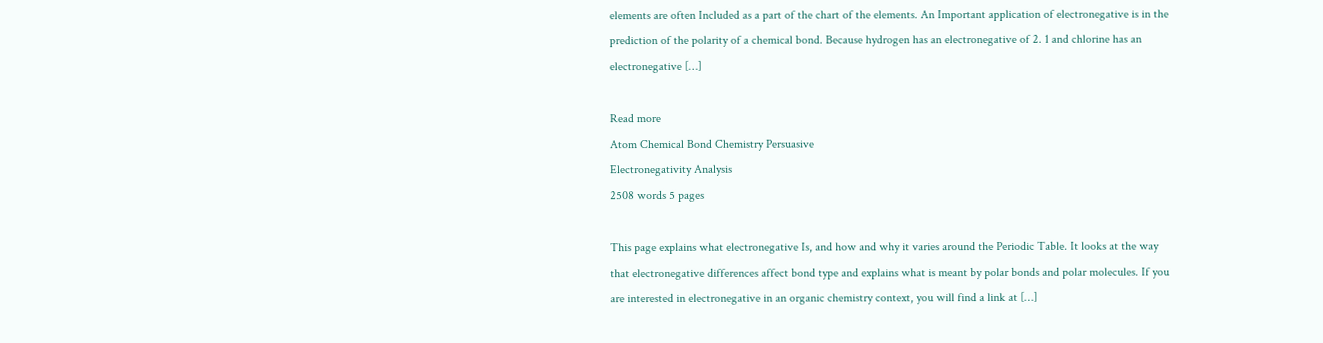elements are often Included as a part of the chart of the elements. An Important application of electronegative is in the prediction of the polarity of a chemical bond. Because hydrogen has an electronegative of 2. 1 and chlorine has an electronegative […]

Read more
Atom Chemical Bond Chemistry Persuasive
Electronegativity Analysis
2508 words 5 pages

This page explains what electronegative Is, and how and why it varies around the Periodic Table. It looks at the way that electronegative differences affect bond type and explains what is meant by polar bonds and polar molecules. If you are interested in electronegative in an organic chemistry context, you will find a link at […]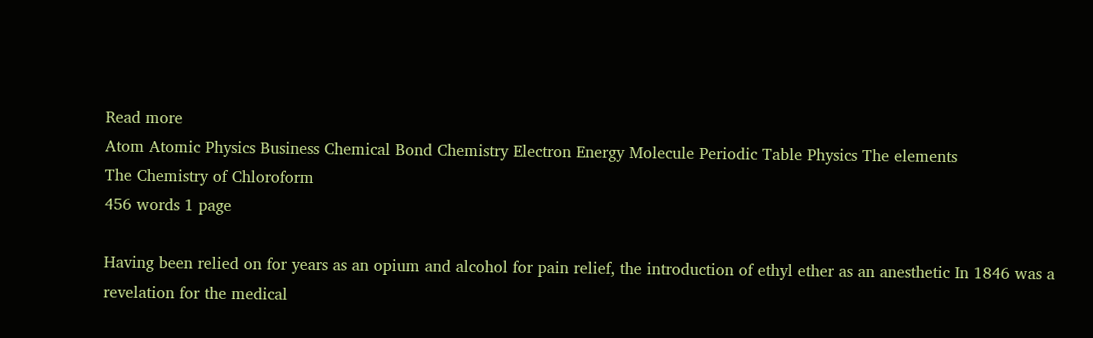Read more
Atom Atomic Physics Business Chemical Bond Chemistry Electron Energy Molecule Periodic Table Physics The elements
The Chemistry of Chloroform
456 words 1 page

Having been relied on for years as an opium and alcohol for pain relief, the introduction of ethyl ether as an anesthetic In 1846 was a revelation for the medical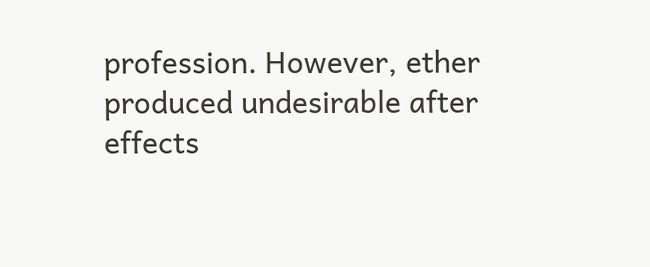profession. However, ether produced undesirable after effects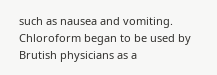such as nausea and vomiting. Chloroform began to be used by Brutish physicians as a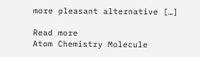more pleasant alternative […]

Read more
Atom Chemistry Molecule